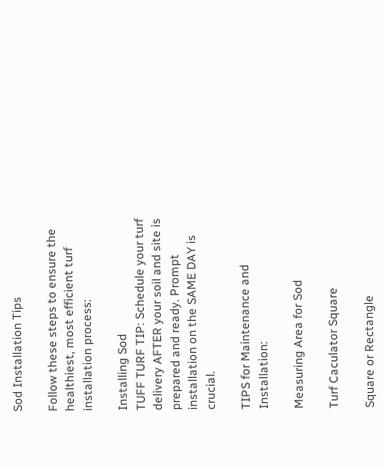Sod Installation Tips

Follow these steps to ensure the healthiest, most efficient turf installation process:

Installing Sod
TUFF TURF TIP: Schedule your turf delivery AFTER your soil and site is prepared and ready. Prompt installation on the SAME DAY is crucial.

TIPS for Maintenance and Installation:

Measuring Area for Sod

Turf Caculator Square

Square or Rectangle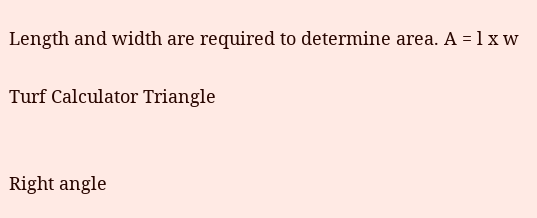Length and width are required to determine area. A = l x w

Turf Calculator Triangle


Right angle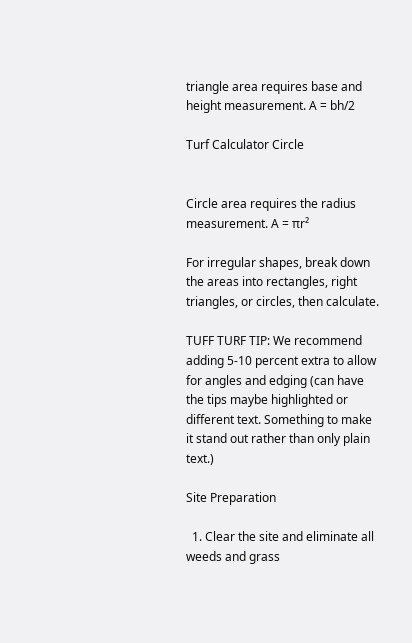triangle area requires base and height measurement. A = bh/2

Turf Calculator Circle


Circle area requires the radius measurement. A = πr²

For irregular shapes, break down the areas into rectangles, right triangles, or circles, then calculate.

TUFF TURF TIP: We recommend adding 5-10 percent extra to allow for angles and edging (can have the tips maybe highlighted or different text. Something to make it stand out rather than only plain text.)

Site Preparation

  1. Clear the site and eliminate all weeds and grass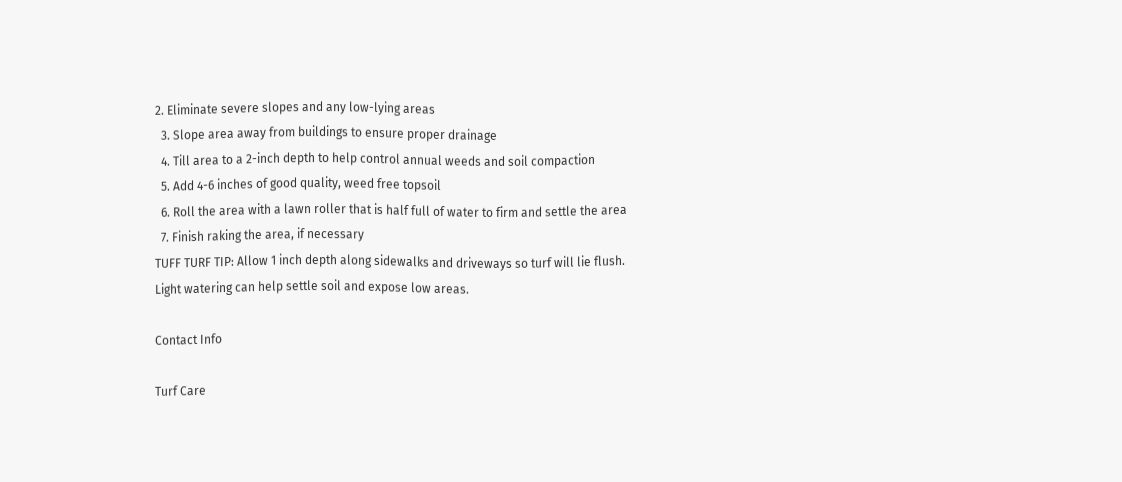2. Eliminate severe slopes and any low-lying areas
  3. Slope area away from buildings to ensure proper drainage
  4. Till area to a 2-inch depth to help control annual weeds and soil compaction
  5. Add 4-6 inches of good quality, weed free topsoil
  6. Roll the area with a lawn roller that is half full of water to firm and settle the area
  7. Finish raking the area, if necessary
TUFF TURF TIP: Allow 1 inch depth along sidewalks and driveways so turf will lie flush. Light watering can help settle soil and expose low areas.

Contact Info

Turf Care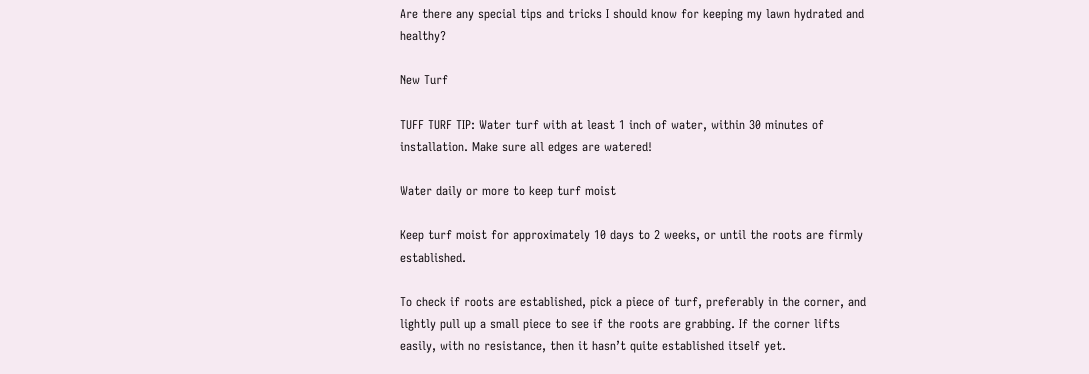Are there any special tips and tricks I should know for keeping my lawn hydrated and healthy?

New Turf

TUFF TURF TIP: Water turf with at least 1 inch of water, within 30 minutes of installation. Make sure all edges are watered!

Water daily or more to keep turf moist

Keep turf moist for approximately 10 days to 2 weeks, or until the roots are firmly established.

To check if roots are established, pick a piece of turf, preferably in the corner, and lightly pull up a small piece to see if the roots are grabbing. If the corner lifts easily, with no resistance, then it hasn’t quite established itself yet.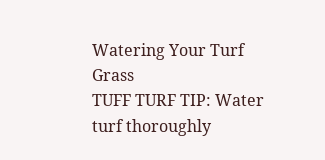Watering Your Turf Grass
TUFF TURF TIP: Water turf thoroughly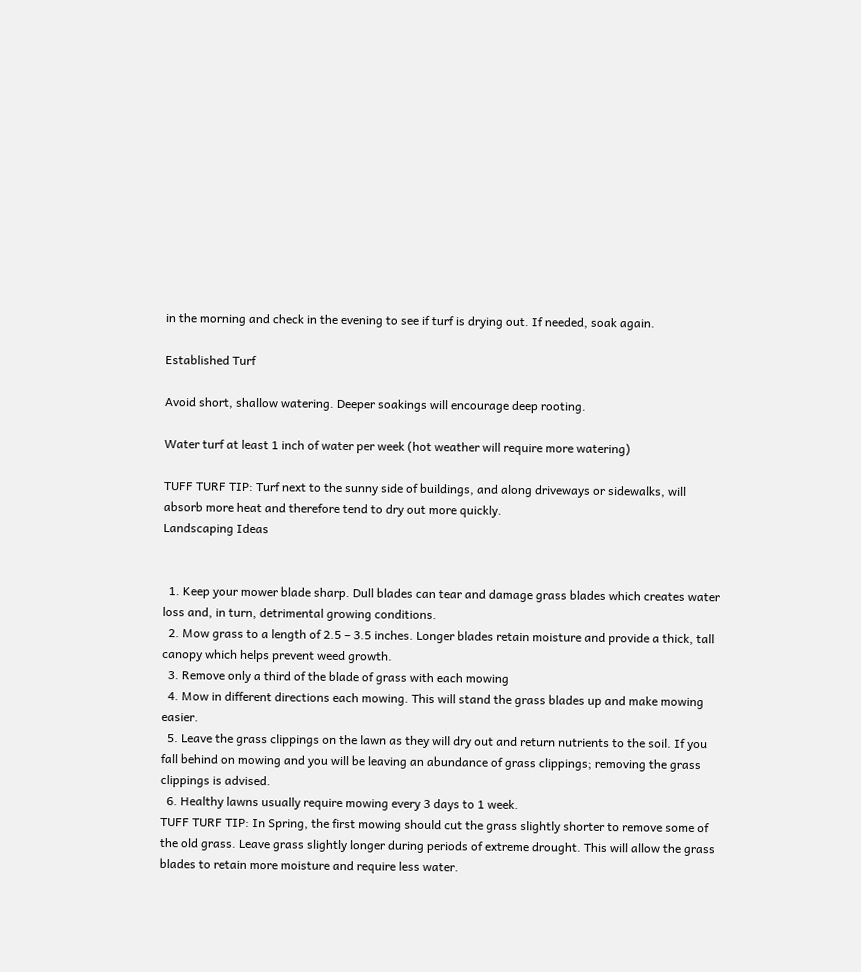in the morning and check in the evening to see if turf is drying out. If needed, soak again.

Established Turf

Avoid short, shallow watering. Deeper soakings will encourage deep rooting.

Water turf at least 1 inch of water per week (hot weather will require more watering)

TUFF TURF TIP: Turf next to the sunny side of buildings, and along driveways or sidewalks, will absorb more heat and therefore tend to dry out more quickly.
Landscaping Ideas


  1. Keep your mower blade sharp. Dull blades can tear and damage grass blades which creates water loss and, in turn, detrimental growing conditions.
  2. Mow grass to a length of 2.5 – 3.5 inches. Longer blades retain moisture and provide a thick, tall canopy which helps prevent weed growth.
  3. Remove only a third of the blade of grass with each mowing
  4. Mow in different directions each mowing. This will stand the grass blades up and make mowing easier.
  5. Leave the grass clippings on the lawn as they will dry out and return nutrients to the soil. If you fall behind on mowing and you will be leaving an abundance of grass clippings; removing the grass clippings is advised.
  6. Healthy lawns usually require mowing every 3 days to 1 week.
TUFF TURF TIP: In Spring, the first mowing should cut the grass slightly shorter to remove some of the old grass. Leave grass slightly longer during periods of extreme drought. This will allow the grass blades to retain more moisture and require less water.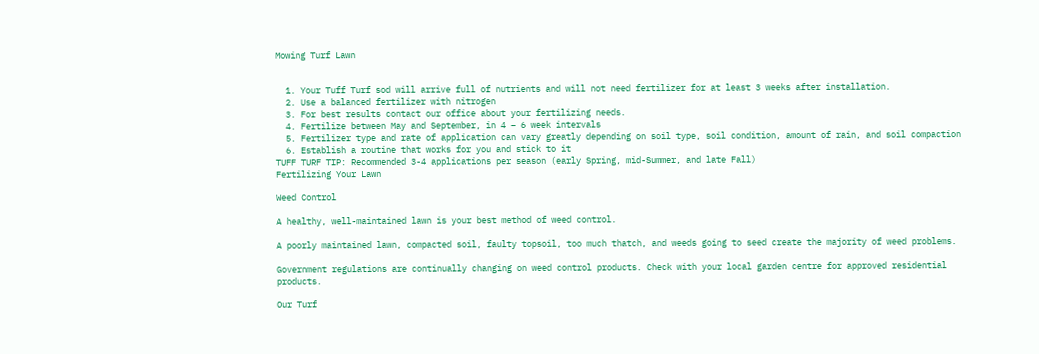Mowing Turf Lawn


  1. Your Tuff Turf sod will arrive full of nutrients and will not need fertilizer for at least 3 weeks after installation.
  2. Use a balanced fertilizer with nitrogen
  3. For best results contact our office about your fertilizing needs.
  4. Fertilize between May and September, in 4 – 6 week intervals
  5. Fertilizer type and rate of application can vary greatly depending on soil type, soil condition, amount of rain, and soil compaction
  6. Establish a routine that works for you and stick to it
TUFF TURF TIP: Recommended 3-4 applications per season (early Spring, mid-Summer, and late Fall)
Fertilizing Your Lawn

Weed Control

A healthy, well-maintained lawn is your best method of weed control.

A poorly maintained lawn, compacted soil, faulty topsoil, too much thatch, and weeds going to seed create the majority of weed problems.

Government regulations are continually changing on weed control products. Check with your local garden centre for approved residential products.

Our Turf